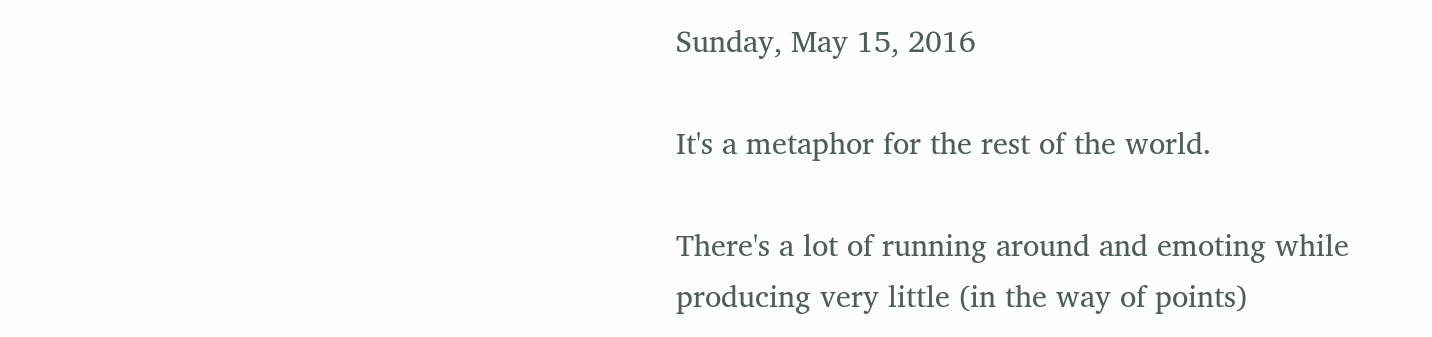Sunday, May 15, 2016

It's a metaphor for the rest of the world.

There's a lot of running around and emoting while producing very little (in the way of points)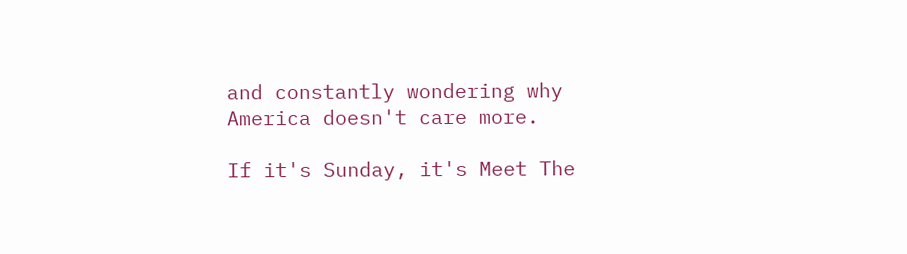and constantly wondering why America doesn't care more.

If it's Sunday, it's Meet The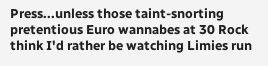Press...unless those taint-snorting pretentious Euro wannabes at 30 Rock think I'd rather be watching Limies run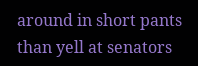around in short pants than yell at senators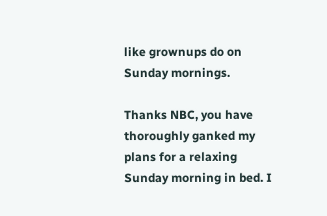like grownups do on Sunday mornings.

Thanks NBC, you have thoroughly ganked my plans for a relaxing Sunday morning in bed. I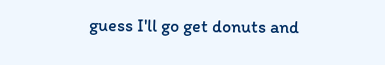guess I'll go get donuts and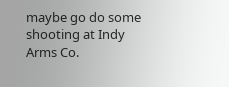maybe go do some shooting at Indy Arms Co.